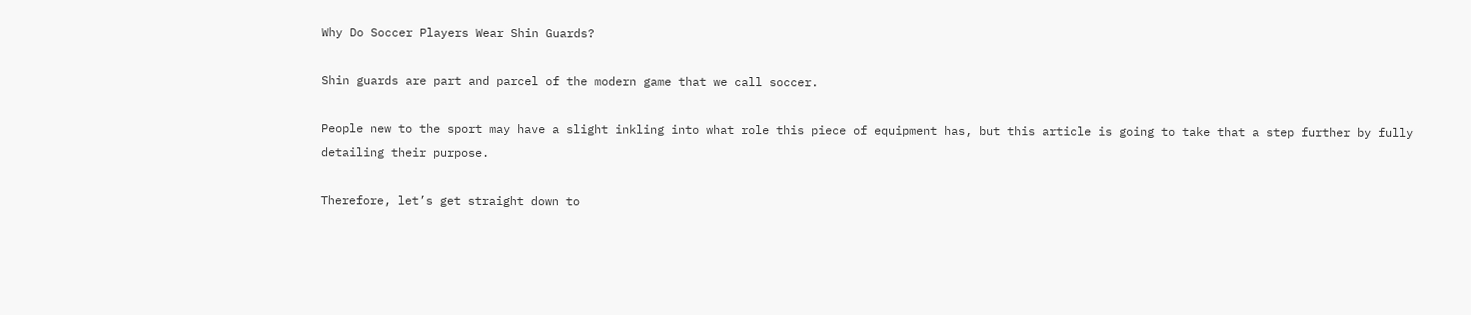Why Do Soccer Players Wear Shin Guards?

Shin guards are part and parcel of the modern game that we call soccer.

People new to the sport may have a slight inkling into what role this piece of equipment has, but this article is going to take that a step further by fully detailing their purpose.

Therefore, let’s get straight down to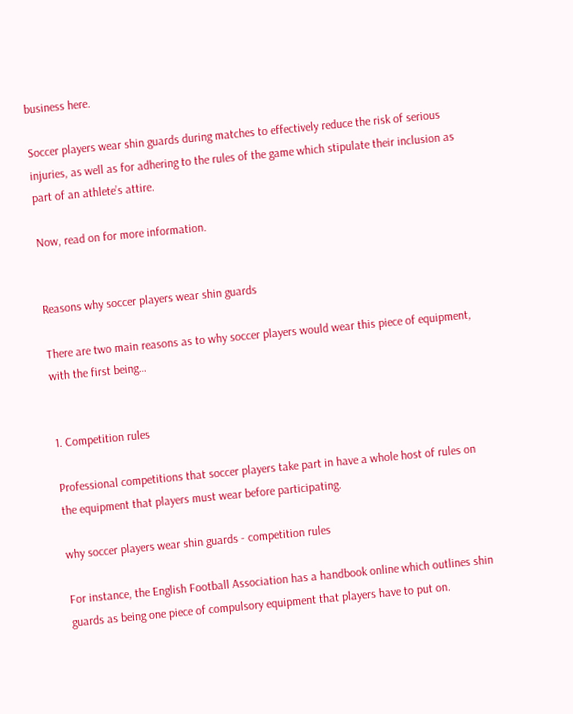business here.

Soccer players wear shin guards during matches to effectively reduce the risk of serious injuries, as well as for adhering to the rules of the game which stipulate their inclusion as part of an athlete’s attire.

Now, read on for more information.


Reasons why soccer players wear shin guards

There are two main reasons as to why soccer players would wear this piece of equipment, with the first being…


1. Competition rules

Professional competitions that soccer players take part in have a whole host of rules on the equipment that players must wear before participating.

why soccer players wear shin guards - competition rules

For instance, the English Football Association has a handbook online which outlines shin guards as being one piece of compulsory equipment that players have to put on.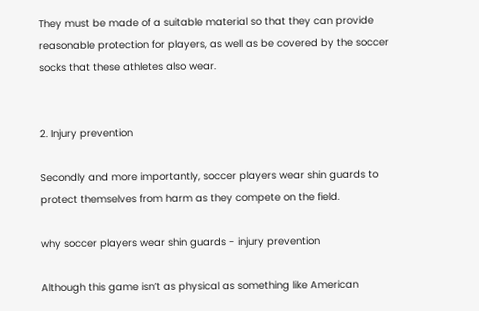They must be made of a suitable material so that they can provide reasonable protection for players, as well as be covered by the soccer socks that these athletes also wear.


2. Injury prevention

Secondly and more importantly, soccer players wear shin guards to protect themselves from harm as they compete on the field.

why soccer players wear shin guards - injury prevention

Although this game isn’t as physical as something like American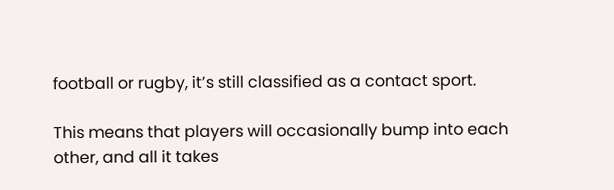football or rugby, it’s still classified as a contact sport.

This means that players will occasionally bump into each other, and all it takes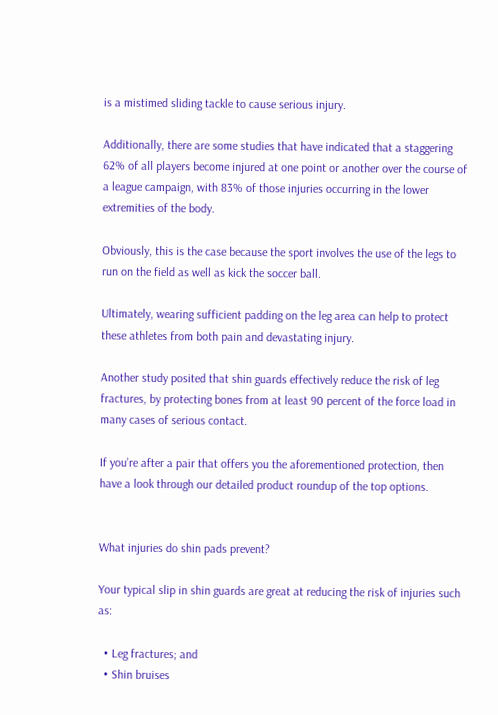is a mistimed sliding tackle to cause serious injury.

Additionally, there are some studies that have indicated that a staggering 62% of all players become injured at one point or another over the course of a league campaign, with 83% of those injuries occurring in the lower extremities of the body.

Obviously, this is the case because the sport involves the use of the legs to run on the field as well as kick the soccer ball.

Ultimately, wearing sufficient padding on the leg area can help to protect these athletes from both pain and devastating injury.

Another study posited that shin guards effectively reduce the risk of leg fractures, by protecting bones from at least 90 percent of the force load in many cases of serious contact.

If you’re after a pair that offers you the aforementioned protection, then have a look through our detailed product roundup of the top options.


What injuries do shin pads prevent?

Your typical slip in shin guards are great at reducing the risk of injuries such as:

  • Leg fractures; and
  • Shin bruises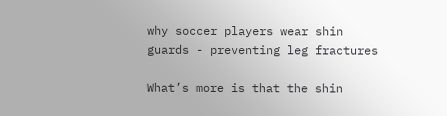why soccer players wear shin guards - preventing leg fractures

What’s more is that the shin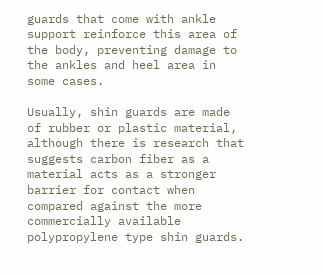guards that come with ankle support reinforce this area of the body, preventing damage to the ankles and heel area in some cases.

Usually, shin guards are made of rubber or plastic material, although there is research that suggests carbon fiber as a material acts as a stronger barrier for contact when compared against the more commercially available polypropylene type shin guards.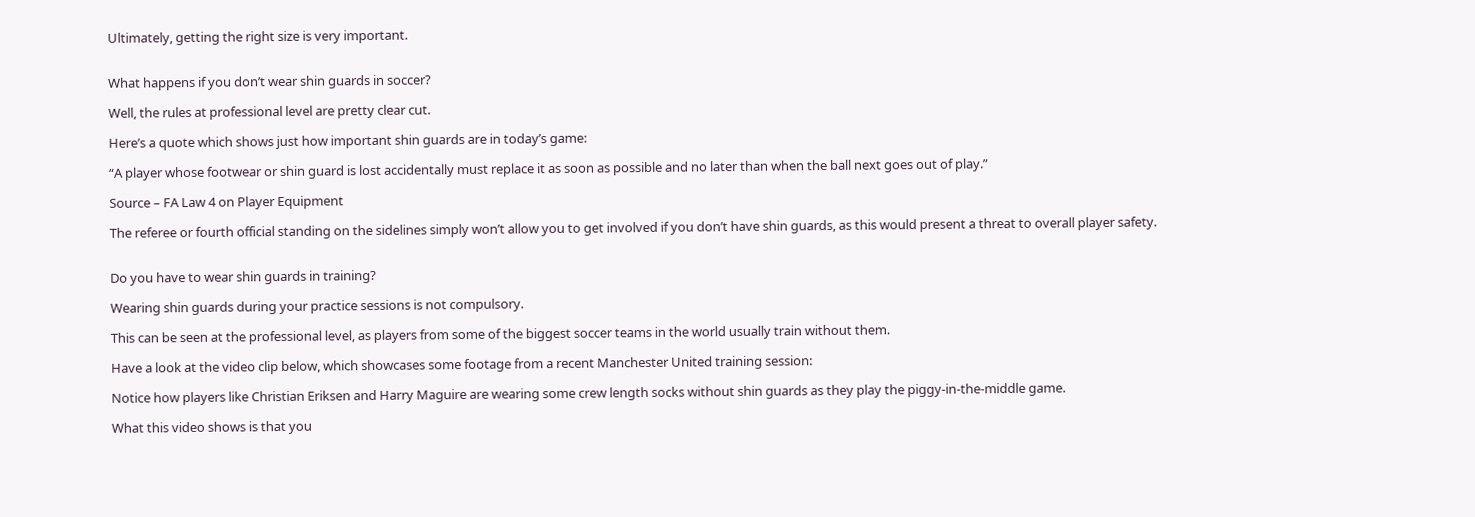Ultimately, getting the right size is very important.


What happens if you don’t wear shin guards in soccer?

Well, the rules at professional level are pretty clear cut.

Here’s a quote which shows just how important shin guards are in today’s game:

“A player whose footwear or shin guard is lost accidentally must replace it as soon as possible and no later than when the ball next goes out of play.”

Source – FA Law 4 on Player Equipment

The referee or fourth official standing on the sidelines simply won’t allow you to get involved if you don’t have shin guards, as this would present a threat to overall player safety.


Do you have to wear shin guards in training?

Wearing shin guards during your practice sessions is not compulsory.

This can be seen at the professional level, as players from some of the biggest soccer teams in the world usually train without them.

Have a look at the video clip below, which showcases some footage from a recent Manchester United training session:

Notice how players like Christian Eriksen and Harry Maguire are wearing some crew length socks without shin guards as they play the piggy-in-the-middle game.

What this video shows is that you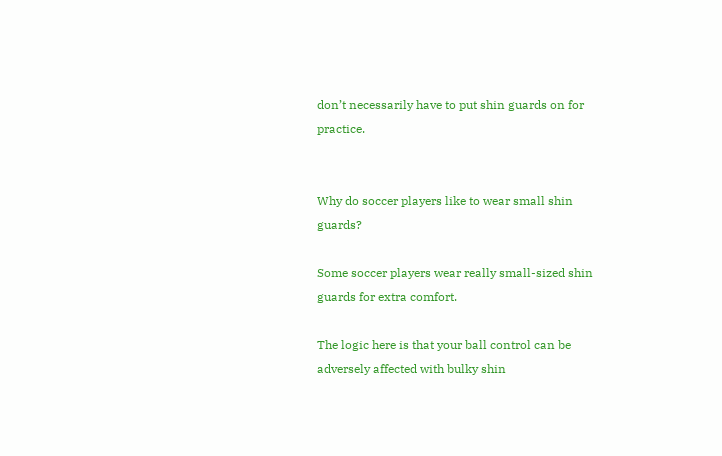don’t necessarily have to put shin guards on for practice.


Why do soccer players like to wear small shin guards?

Some soccer players wear really small-sized shin guards for extra comfort.

The logic here is that your ball control can be adversely affected with bulky shin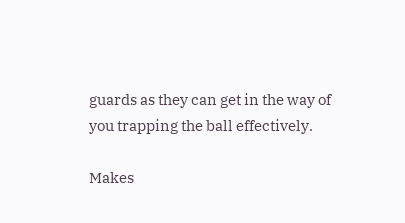guards as they can get in the way of you trapping the ball effectively.

Makes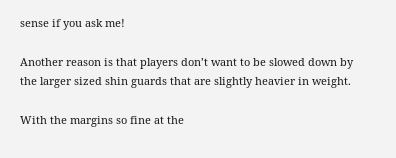sense if you ask me!

Another reason is that players don’t want to be slowed down by the larger sized shin guards that are slightly heavier in weight.

With the margins so fine at the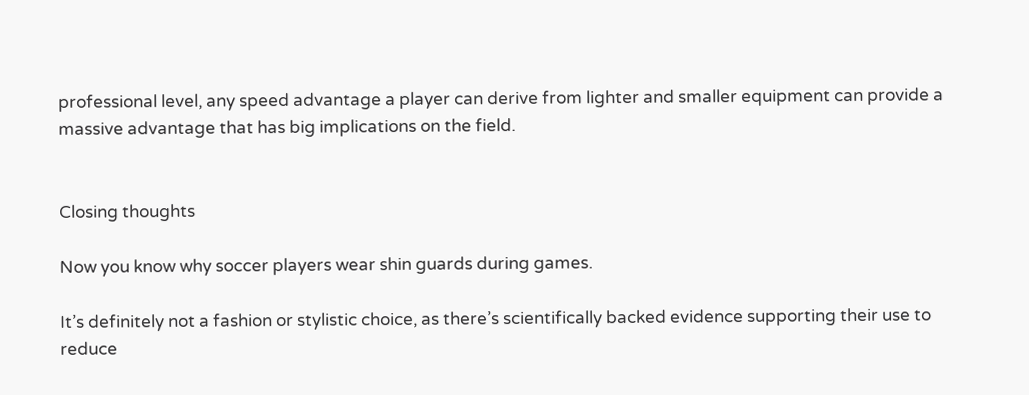professional level, any speed advantage a player can derive from lighter and smaller equipment can provide a massive advantage that has big implications on the field.


Closing thoughts

Now you know why soccer players wear shin guards during games.

It’s definitely not a fashion or stylistic choice, as there’s scientifically backed evidence supporting their use to reduce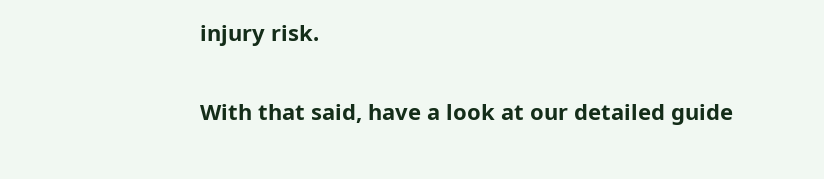injury risk.

With that said, have a look at our detailed guide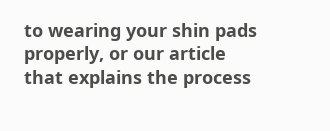to wearing your shin pads properly, or our article that explains the process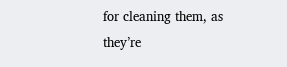for cleaning them, as they’re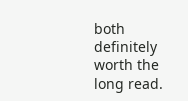both definitely worth the long read.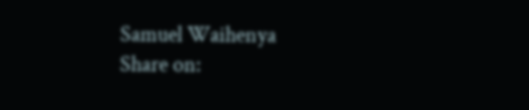Samuel Waihenya
Share on: